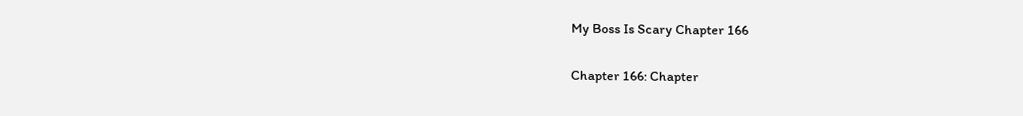My Boss Is Scary Chapter 166

Chapter 166: Chapter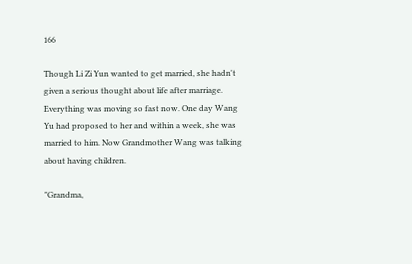166

Though Li Zi Yun wanted to get married, she hadn't given a serious thought about life after marriage. Everything was moving so fast now. One day Wang Yu had proposed to her and within a week, she was married to him. Now Grandmother Wang was talking about having children.

"Grandma,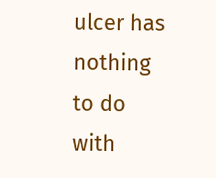ulcer has nothing to do with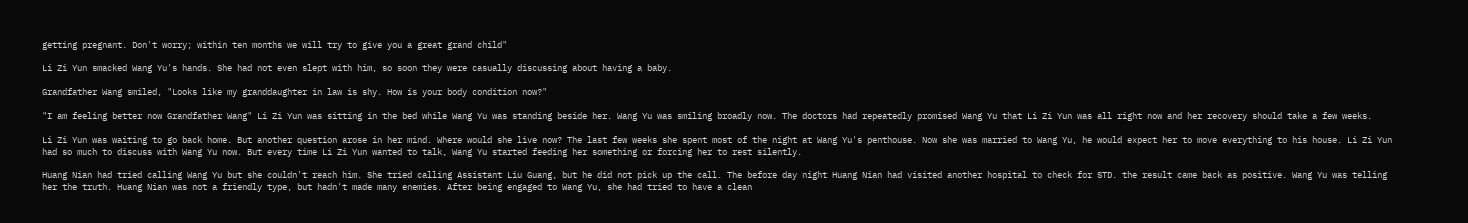getting pregnant. Don't worry; within ten months we will try to give you a great grand child"

Li Zi Yun smacked Wang Yu's hands. She had not even slept with him, so soon they were casually discussing about having a baby.

Grandfather Wang smiled, "Looks like my granddaughter in law is shy. How is your body condition now?"

"I am feeling better now Grandfather Wang" Li Zi Yun was sitting in the bed while Wang Yu was standing beside her. Wang Yu was smiling broadly now. The doctors had repeatedly promised Wang Yu that Li Zi Yun was all right now and her recovery should take a few weeks.

Li Zi Yun was waiting to go back home. But another question arose in her mind. Where would she live now? The last few weeks she spent most of the night at Wang Yu's penthouse. Now she was married to Wang Yu, he would expect her to move everything to his house. Li Zi Yun had so much to discuss with Wang Yu now. But every time Li Zi Yun wanted to talk, Wang Yu started feeding her something or forcing her to rest silently.

Huang Nian had tried calling Wang Yu but she couldn't reach him. She tried calling Assistant Liu Guang, but he did not pick up the call. The before day night Huang Nian had visited another hospital to check for STD. the result came back as positive. Wang Yu was telling her the truth. Huang Nian was not a friendly type, but hadn't made many enemies. After being engaged to Wang Yu, she had tried to have a clean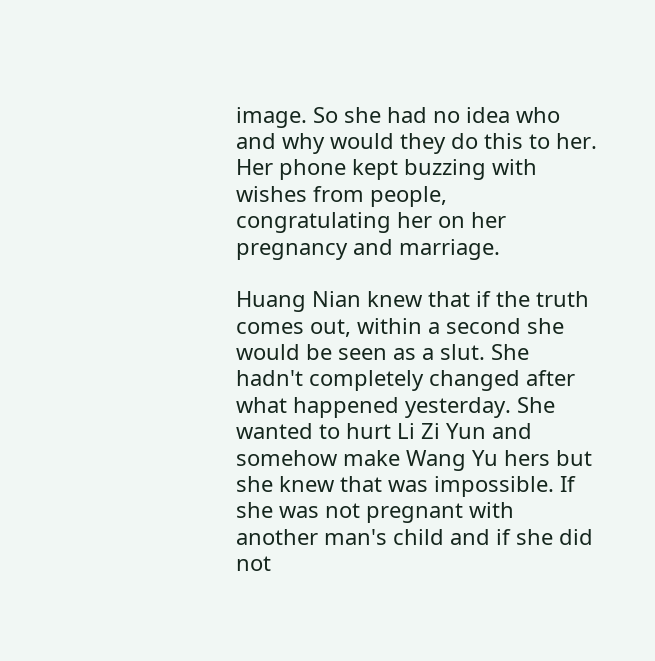image. So she had no idea who and why would they do this to her. Her phone kept buzzing with wishes from people, congratulating her on her pregnancy and marriage.

Huang Nian knew that if the truth comes out, within a second she would be seen as a slut. She hadn't completely changed after what happened yesterday. She wanted to hurt Li Zi Yun and somehow make Wang Yu hers but she knew that was impossible. If she was not pregnant with another man's child and if she did not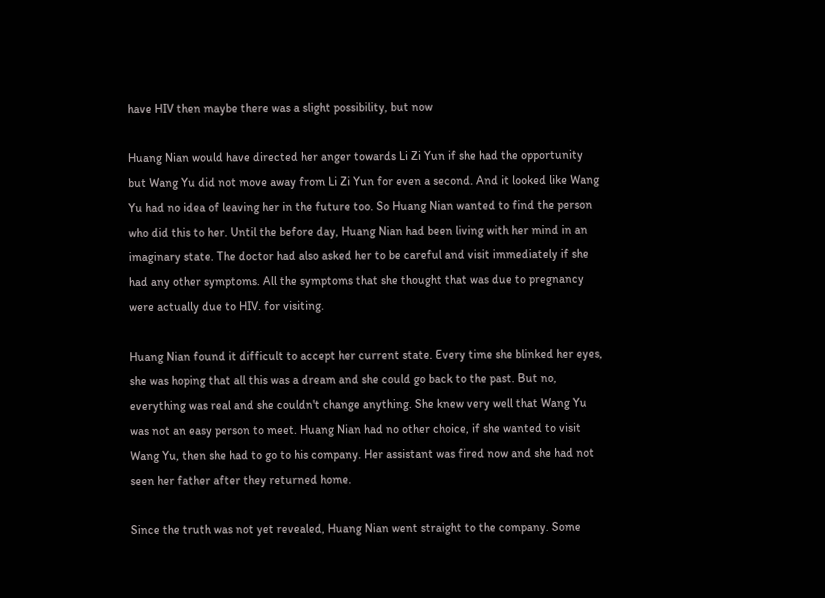have HIV then maybe there was a slight possibility, but now

Huang Nian would have directed her anger towards Li Zi Yun if she had the opportunity but Wang Yu did not move away from Li Zi Yun for even a second. And it looked like Wang Yu had no idea of leaving her in the future too. So Huang Nian wanted to find the person who did this to her. Until the before day, Huang Nian had been living with her mind in an imaginary state. The doctor had also asked her to be careful and visit immediately if she had any other symptoms. All the symptoms that she thought that was due to pregnancy were actually due to HIV. for visiting.

Huang Nian found it difficult to accept her current state. Every time she blinked her eyes, she was hoping that all this was a dream and she could go back to the past. But no, everything was real and she couldn't change anything. She knew very well that Wang Yu was not an easy person to meet. Huang Nian had no other choice, if she wanted to visit Wang Yu, then she had to go to his company. Her assistant was fired now and she had not seen her father after they returned home.

Since the truth was not yet revealed, Huang Nian went straight to the company. Some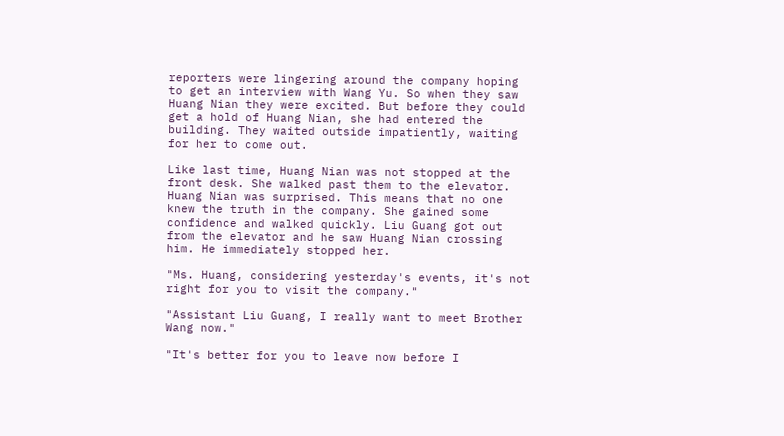reporters were lingering around the company hoping to get an interview with Wang Yu. So when they saw Huang Nian they were excited. But before they could get a hold of Huang Nian, she had entered the building. They waited outside impatiently, waiting for her to come out.

Like last time, Huang Nian was not stopped at the front desk. She walked past them to the elevator. Huang Nian was surprised. This means that no one knew the truth in the company. She gained some confidence and walked quickly. Liu Guang got out from the elevator and he saw Huang Nian crossing him. He immediately stopped her.

"Ms. Huang, considering yesterday's events, it's not right for you to visit the company."

"Assistant Liu Guang, I really want to meet Brother Wang now."

"It's better for you to leave now before I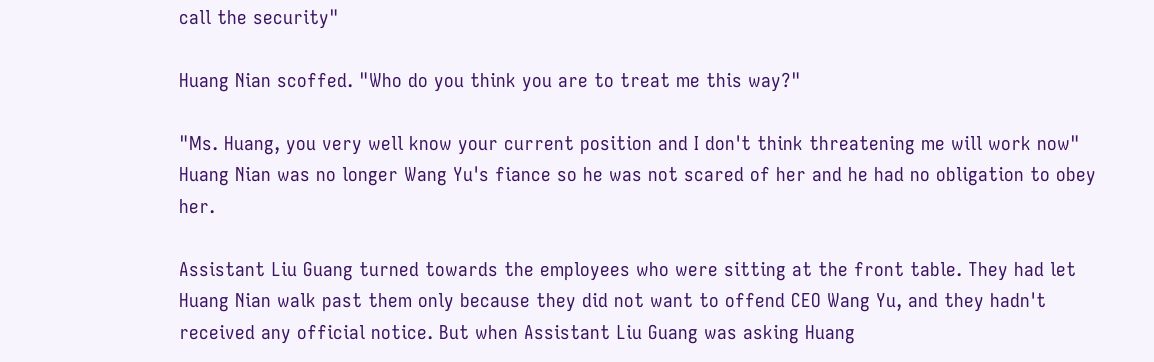call the security"

Huang Nian scoffed. "Who do you think you are to treat me this way?"

"Ms. Huang, you very well know your current position and I don't think threatening me will work now" Huang Nian was no longer Wang Yu's fiance so he was not scared of her and he had no obligation to obey her.

Assistant Liu Guang turned towards the employees who were sitting at the front table. They had let Huang Nian walk past them only because they did not want to offend CEO Wang Yu, and they hadn't received any official notice. But when Assistant Liu Guang was asking Huang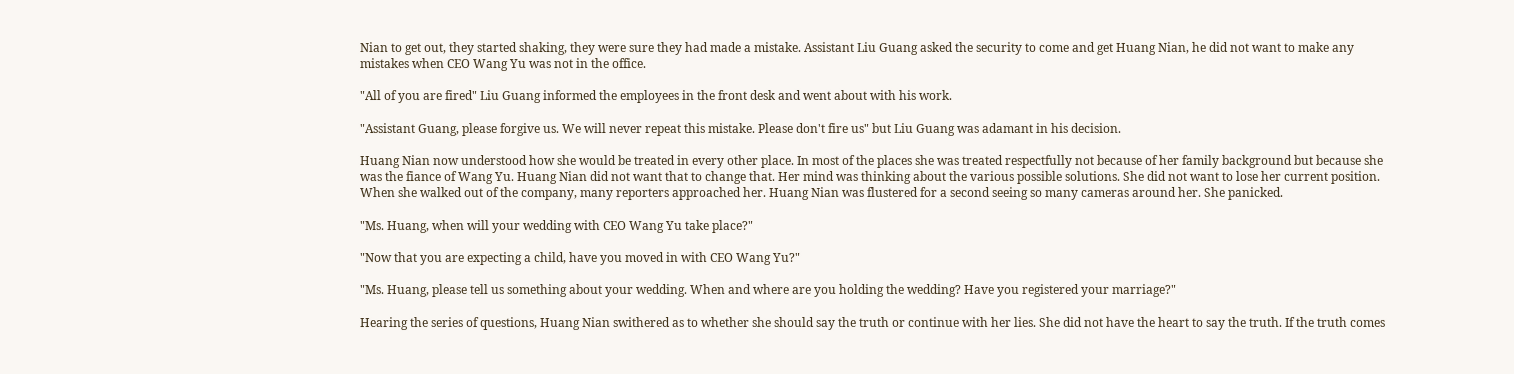Nian to get out, they started shaking, they were sure they had made a mistake. Assistant Liu Guang asked the security to come and get Huang Nian, he did not want to make any mistakes when CEO Wang Yu was not in the office.

"All of you are fired" Liu Guang informed the employees in the front desk and went about with his work.

"Assistant Guang, please forgive us. We will never repeat this mistake. Please don't fire us" but Liu Guang was adamant in his decision.

Huang Nian now understood how she would be treated in every other place. In most of the places she was treated respectfully not because of her family background but because she was the fiance of Wang Yu. Huang Nian did not want that to change that. Her mind was thinking about the various possible solutions. She did not want to lose her current position. When she walked out of the company, many reporters approached her. Huang Nian was flustered for a second seeing so many cameras around her. She panicked.

"Ms. Huang, when will your wedding with CEO Wang Yu take place?"

"Now that you are expecting a child, have you moved in with CEO Wang Yu?"

"Ms. Huang, please tell us something about your wedding. When and where are you holding the wedding? Have you registered your marriage?"

Hearing the series of questions, Huang Nian swithered as to whether she should say the truth or continue with her lies. She did not have the heart to say the truth. If the truth comes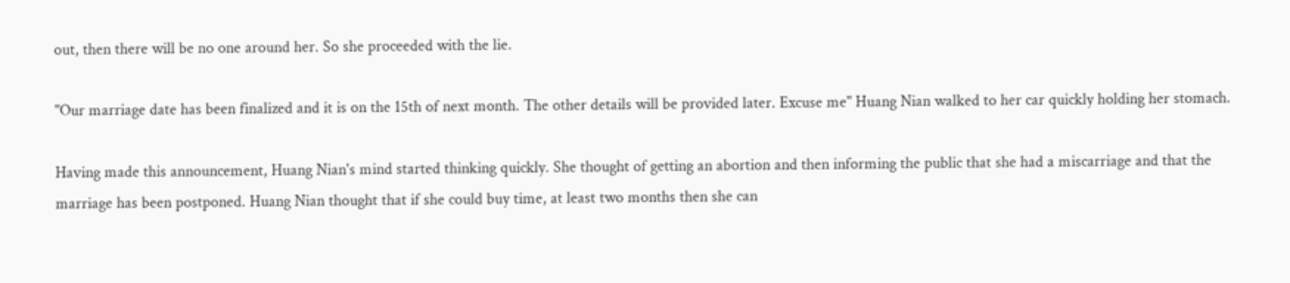out, then there will be no one around her. So she proceeded with the lie.

"Our marriage date has been finalized and it is on the 15th of next month. The other details will be provided later. Excuse me" Huang Nian walked to her car quickly holding her stomach.

Having made this announcement, Huang Nian's mind started thinking quickly. She thought of getting an abortion and then informing the public that she had a miscarriage and that the marriage has been postponed. Huang Nian thought that if she could buy time, at least two months then she can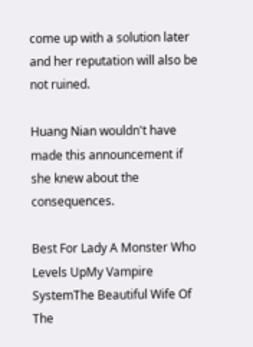come up with a solution later and her reputation will also be not ruined.

Huang Nian wouldn't have made this announcement if she knew about the consequences.

Best For Lady A Monster Who Levels UpMy Vampire SystemThe Beautiful Wife Of The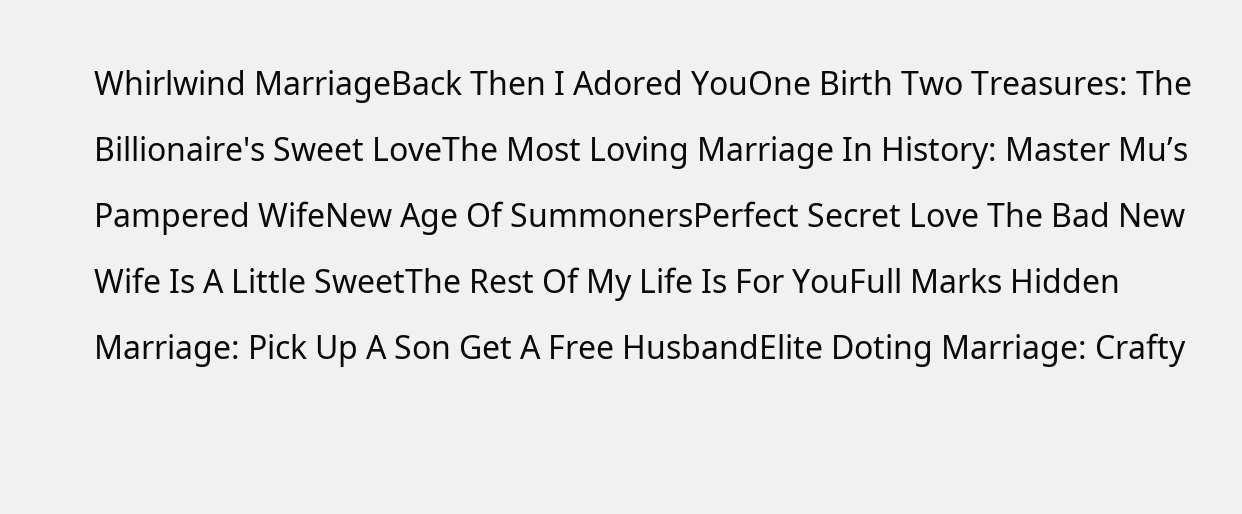Whirlwind MarriageBack Then I Adored YouOne Birth Two Treasures: The Billionaire's Sweet LoveThe Most Loving Marriage In History: Master Mu’s Pampered WifeNew Age Of SummonersPerfect Secret Love The Bad New Wife Is A Little SweetThe Rest Of My Life Is For YouFull Marks Hidden Marriage: Pick Up A Son Get A Free HusbandElite Doting Marriage: Crafty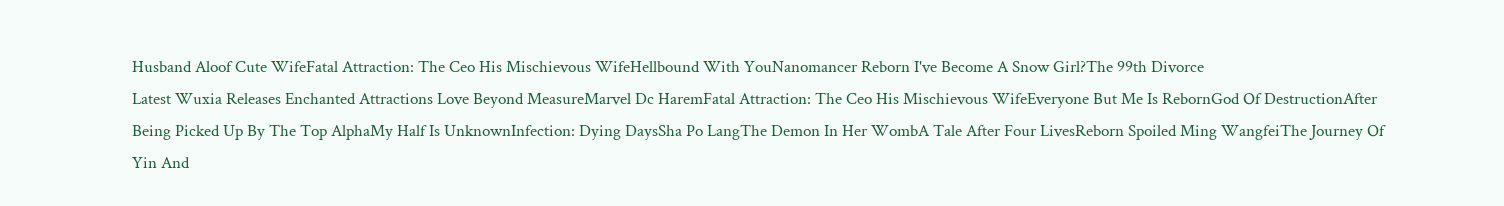Husband Aloof Cute WifeFatal Attraction: The Ceo His Mischievous WifeHellbound With YouNanomancer Reborn I've Become A Snow Girl?The 99th Divorce
Latest Wuxia Releases Enchanted Attractions Love Beyond MeasureMarvel Dc HaremFatal Attraction: The Ceo His Mischievous WifeEveryone But Me Is RebornGod Of DestructionAfter Being Picked Up By The Top AlphaMy Half Is UnknownInfection: Dying DaysSha Po LangThe Demon In Her WombA Tale After Four LivesReborn Spoiled Ming WangfeiThe Journey Of Yin And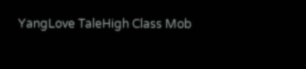YangLove TaleHigh Class Mob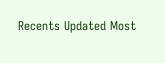Recents Updated Most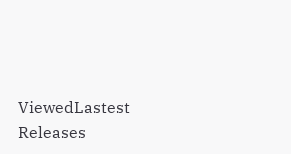ViewedLastest Releases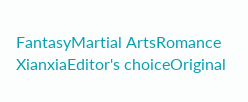FantasyMartial ArtsRomance
XianxiaEditor's choiceOriginal